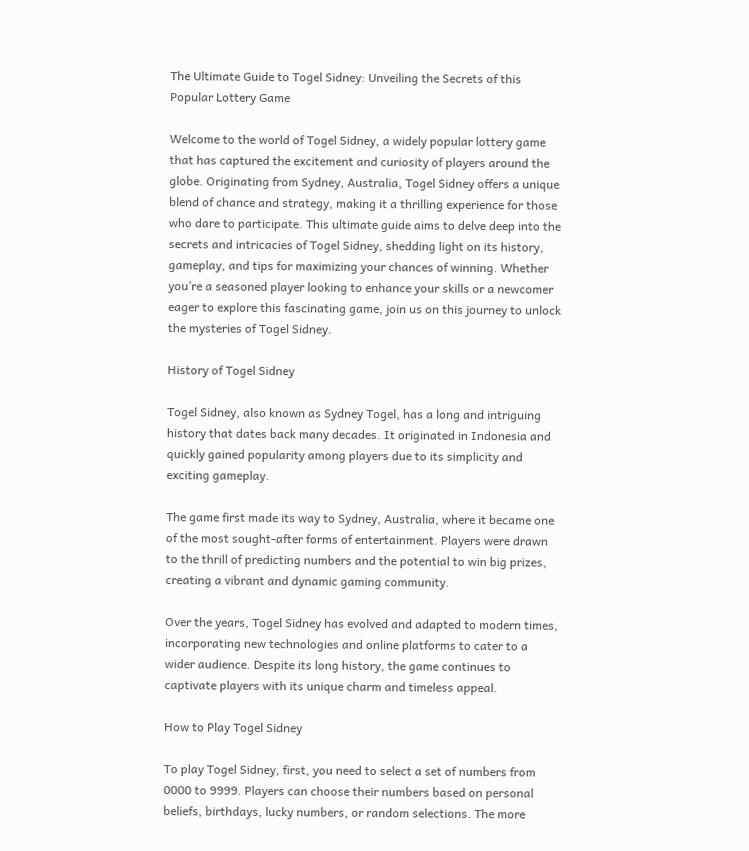The Ultimate Guide to Togel Sidney: Unveiling the Secrets of this Popular Lottery Game

Welcome to the world of Togel Sidney, a widely popular lottery game that has captured the excitement and curiosity of players around the globe. Originating from Sydney, Australia, Togel Sidney offers a unique blend of chance and strategy, making it a thrilling experience for those who dare to participate. This ultimate guide aims to delve deep into the secrets and intricacies of Togel Sidney, shedding light on its history, gameplay, and tips for maximizing your chances of winning. Whether you’re a seasoned player looking to enhance your skills or a newcomer eager to explore this fascinating game, join us on this journey to unlock the mysteries of Togel Sidney.

History of Togel Sidney

Togel Sidney, also known as Sydney Togel, has a long and intriguing history that dates back many decades. It originated in Indonesia and quickly gained popularity among players due to its simplicity and exciting gameplay.

The game first made its way to Sydney, Australia, where it became one of the most sought-after forms of entertainment. Players were drawn to the thrill of predicting numbers and the potential to win big prizes, creating a vibrant and dynamic gaming community.

Over the years, Togel Sidney has evolved and adapted to modern times, incorporating new technologies and online platforms to cater to a wider audience. Despite its long history, the game continues to captivate players with its unique charm and timeless appeal.

How to Play Togel Sidney

To play Togel Sidney, first, you need to select a set of numbers from 0000 to 9999. Players can choose their numbers based on personal beliefs, birthdays, lucky numbers, or random selections. The more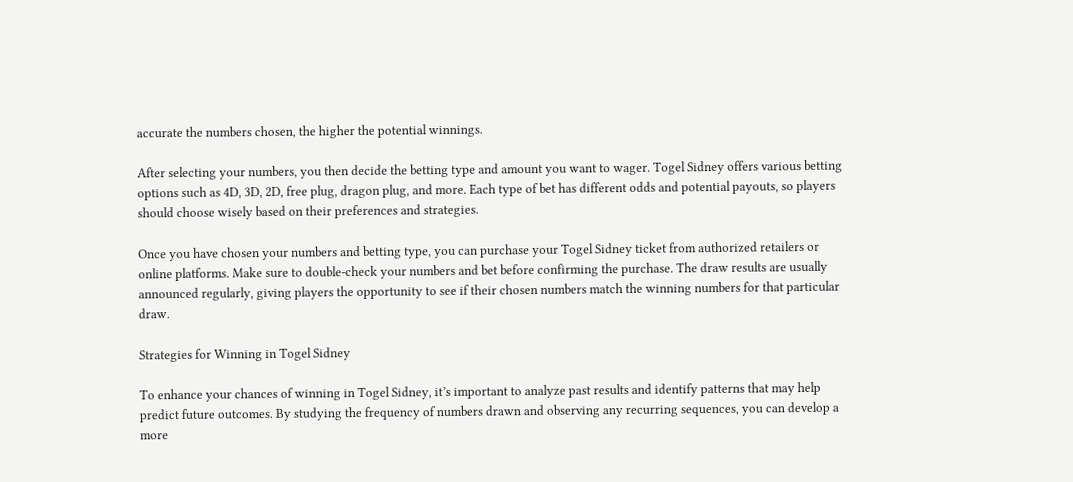accurate the numbers chosen, the higher the potential winnings.

After selecting your numbers, you then decide the betting type and amount you want to wager. Togel Sidney offers various betting options such as 4D, 3D, 2D, free plug, dragon plug, and more. Each type of bet has different odds and potential payouts, so players should choose wisely based on their preferences and strategies.

Once you have chosen your numbers and betting type, you can purchase your Togel Sidney ticket from authorized retailers or online platforms. Make sure to double-check your numbers and bet before confirming the purchase. The draw results are usually announced regularly, giving players the opportunity to see if their chosen numbers match the winning numbers for that particular draw.

Strategies for Winning in Togel Sidney

To enhance your chances of winning in Togel Sidney, it’s important to analyze past results and identify patterns that may help predict future outcomes. By studying the frequency of numbers drawn and observing any recurring sequences, you can develop a more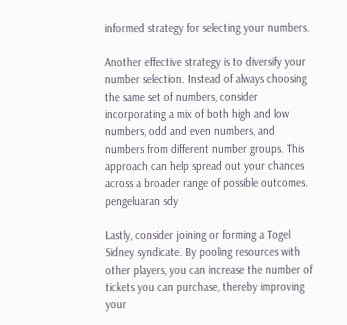informed strategy for selecting your numbers.

Another effective strategy is to diversify your number selection. Instead of always choosing the same set of numbers, consider incorporating a mix of both high and low numbers, odd and even numbers, and numbers from different number groups. This approach can help spread out your chances across a broader range of possible outcomes. pengeluaran sdy

Lastly, consider joining or forming a Togel Sidney syndicate. By pooling resources with other players, you can increase the number of tickets you can purchase, thereby improving your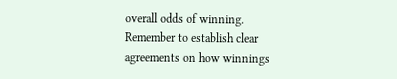overall odds of winning. Remember to establish clear agreements on how winnings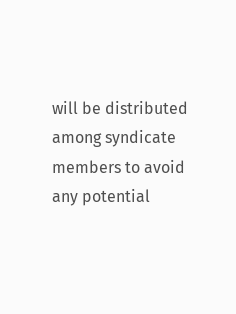will be distributed among syndicate members to avoid any potential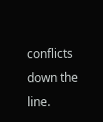conflicts down the line.